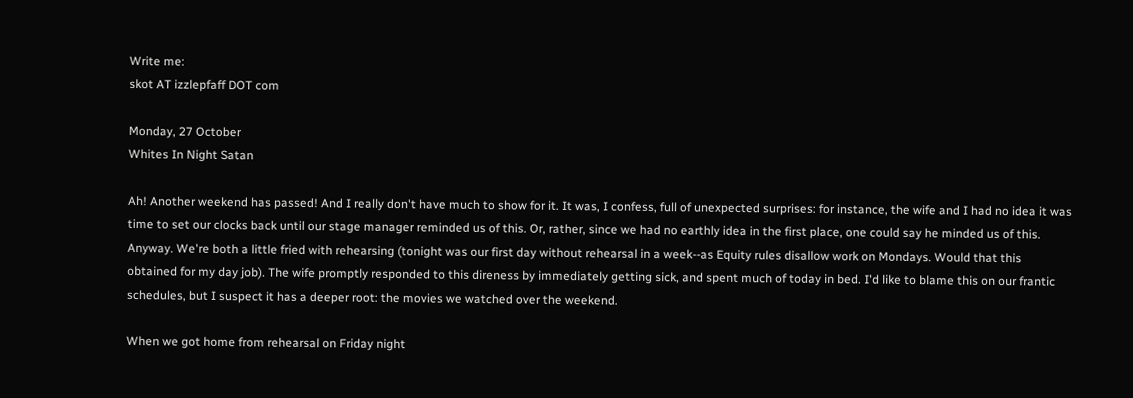Write me:
skot AT izzlepfaff DOT com

Monday, 27 October
Whites In Night Satan

Ah! Another weekend has passed! And I really don't have much to show for it. It was, I confess, full of unexpected surprises: for instance, the wife and I had no idea it was time to set our clocks back until our stage manager reminded us of this. Or, rather, since we had no earthly idea in the first place, one could say he minded us of this. Anyway. We're both a little fried with rehearsing (tonight was our first day without rehearsal in a week--as Equity rules disallow work on Mondays. Would that this obtained for my day job). The wife promptly responded to this direness by immediately getting sick, and spent much of today in bed. I'd like to blame this on our frantic schedules, but I suspect it has a deeper root: the movies we watched over the weekend.

When we got home from rehearsal on Friday night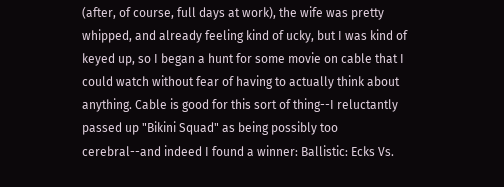(after, of course, full days at work), the wife was pretty whipped, and already feeling kind of ucky, but I was kind of keyed up, so I began a hunt for some movie on cable that I could watch without fear of having to actually think about anything. Cable is good for this sort of thing--I reluctantly passed up "Bikini Squad" as being possibly too cerebral--and indeed I found a winner: Ballistic: Ecks Vs.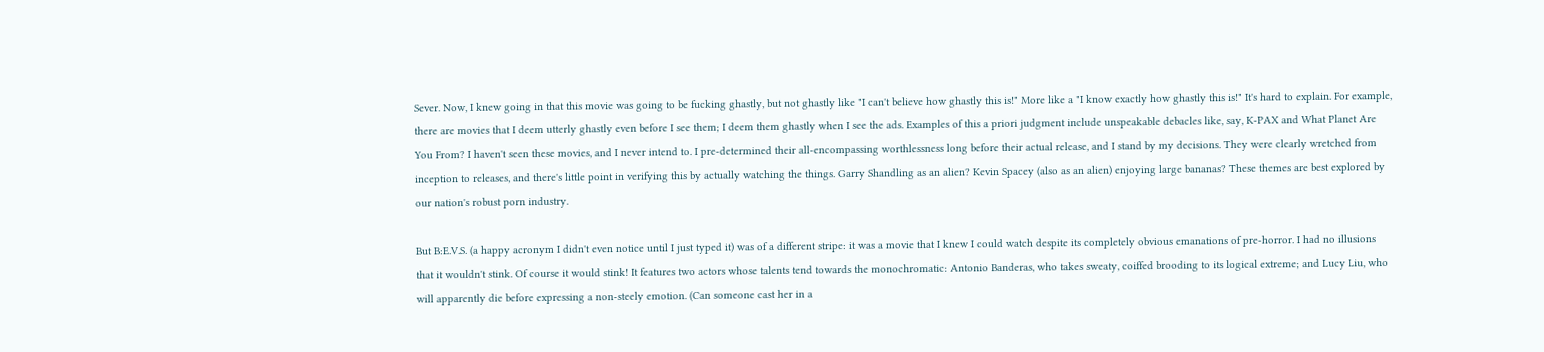Sever. Now, I knew going in that this movie was going to be fucking ghastly, but not ghastly like "I can't believe how ghastly this is!" More like a "I know exactly how ghastly this is!" It's hard to explain. For example, there are movies that I deem utterly ghastly even before I see them; I deem them ghastly when I see the ads. Examples of this a priori judgment include unspeakable debacles like, say, K-PAX and What Planet Are You From? I haven't seen these movies, and I never intend to. I pre-determined their all-encompassing worthlessness long before their actual release, and I stand by my decisions. They were clearly wretched from inception to releases, and there's little point in verifying this by actually watching the things. Garry Shandling as an alien? Kevin Spacey (also as an alien) enjoying large bananas? These themes are best explored by our nation's robust porn industry.

But B:E.V.S. (a happy acronym I didn't even notice until I just typed it) was of a different stripe: it was a movie that I knew I could watch despite its completely obvious emanations of pre-horror. I had no illusions that it wouldn't stink. Of course it would stink! It features two actors whose talents tend towards the monochromatic: Antonio Banderas, who takes sweaty, coiffed brooding to its logical extreme; and Lucy Liu, who will apparently die before expressing a non-steely emotion. (Can someone cast her in a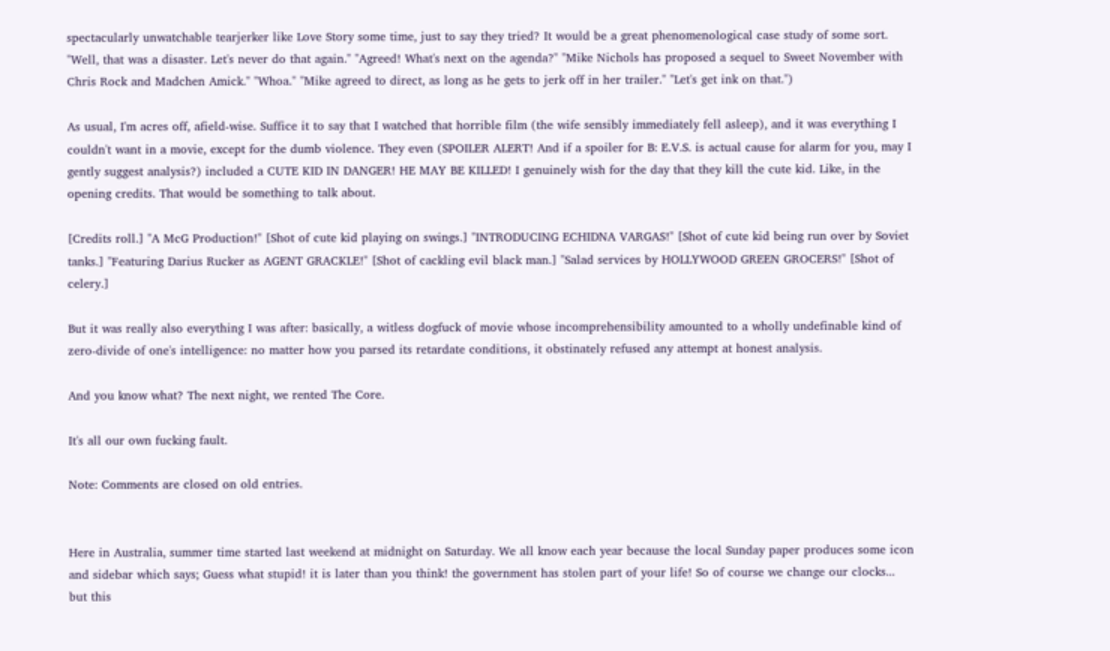spectacularly unwatchable tearjerker like Love Story some time, just to say they tried? It would be a great phenomenological case study of some sort. "Well, that was a disaster. Let's never do that again." "Agreed! What's next on the agenda?" "Mike Nichols has proposed a sequel to Sweet November with Chris Rock and Madchen Amick." "Whoa." "Mike agreed to direct, as long as he gets to jerk off in her trailer." "Let's get ink on that.")

As usual, I'm acres off, afield-wise. Suffice it to say that I watched that horrible film (the wife sensibly immediately fell asleep), and it was everything I couldn't want in a movie, except for the dumb violence. They even (SPOILER ALERT! And if a spoiler for B: E.V.S. is actual cause for alarm for you, may I gently suggest analysis?) included a CUTE KID IN DANGER! HE MAY BE KILLED! I genuinely wish for the day that they kill the cute kid. Like, in the opening credits. That would be something to talk about.

[Credits roll.] "A McG Production!" [Shot of cute kid playing on swings.] "INTRODUCING ECHIDNA VARGAS!" [Shot of cute kid being run over by Soviet tanks.] "Featuring Darius Rucker as AGENT GRACKLE!" [Shot of cackling evil black man.] "Salad services by HOLLYWOOD GREEN GROCERS!" [Shot of celery.]

But it was really also everything I was after: basically, a witless dogfuck of movie whose incomprehensibility amounted to a wholly undefinable kind of zero-divide of one's intelligence: no matter how you parsed its retardate conditions, it obstinately refused any attempt at honest analysis.

And you know what? The next night, we rented The Core.

It's all our own fucking fault.

Note: Comments are closed on old entries.


Here in Australia, summer time started last weekend at midnight on Saturday. We all know each year because the local Sunday paper produces some icon and sidebar which says; Guess what stupid! it is later than you think! the government has stolen part of your life! So of course we change our clocks... but this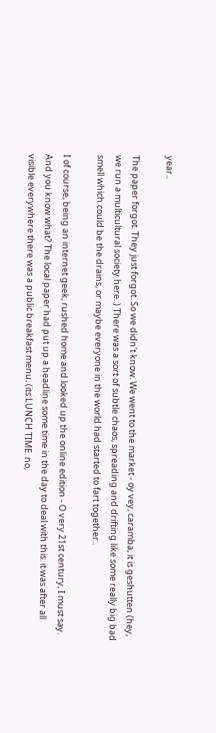year..

The paper forgot. They just forgot. So we didn't know. We went to the market - oy vey, caramba, it is geshutten (hey, we run a multicultural society here..) There was a sort of subtle chaos, spreading and drifting like some really big bad smell which could be the drains, or maybe everyone in the world had started to fart together..

I of course, being an internet geek, rushed home and looked up the online edition - O very 21st century, I must say. And you know what? The local paper had put up a headline some time in the day to deal with this. it was after all visible everywhere there was a public breakfast menu. (its LUNCH TIME. no,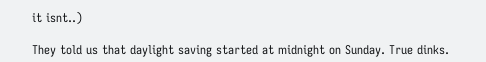it isnt..)

They told us that daylight saving started at midnight on Sunday. True dinks.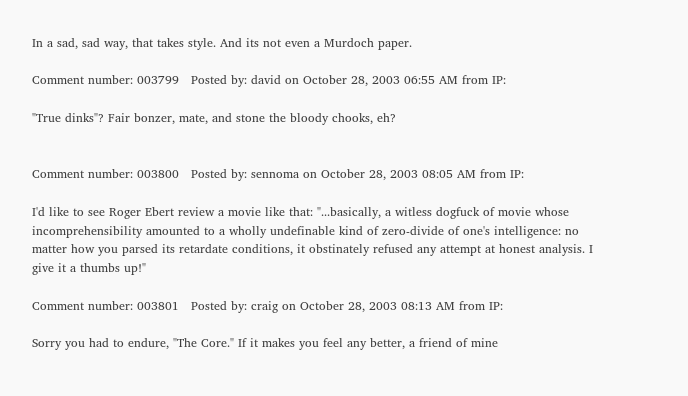In a sad, sad way, that takes style. And its not even a Murdoch paper.

Comment number: 003799   Posted by: david on October 28, 2003 06:55 AM from IP:

"True dinks"? Fair bonzer, mate, and stone the bloody chooks, eh?


Comment number: 003800   Posted by: sennoma on October 28, 2003 08:05 AM from IP:

I'd like to see Roger Ebert review a movie like that: "...basically, a witless dogfuck of movie whose incomprehensibility amounted to a wholly undefinable kind of zero-divide of one's intelligence: no matter how you parsed its retardate conditions, it obstinately refused any attempt at honest analysis. I give it a thumbs up!"

Comment number: 003801   Posted by: craig on October 28, 2003 08:13 AM from IP:

Sorry you had to endure, "The Core." If it makes you feel any better, a friend of mine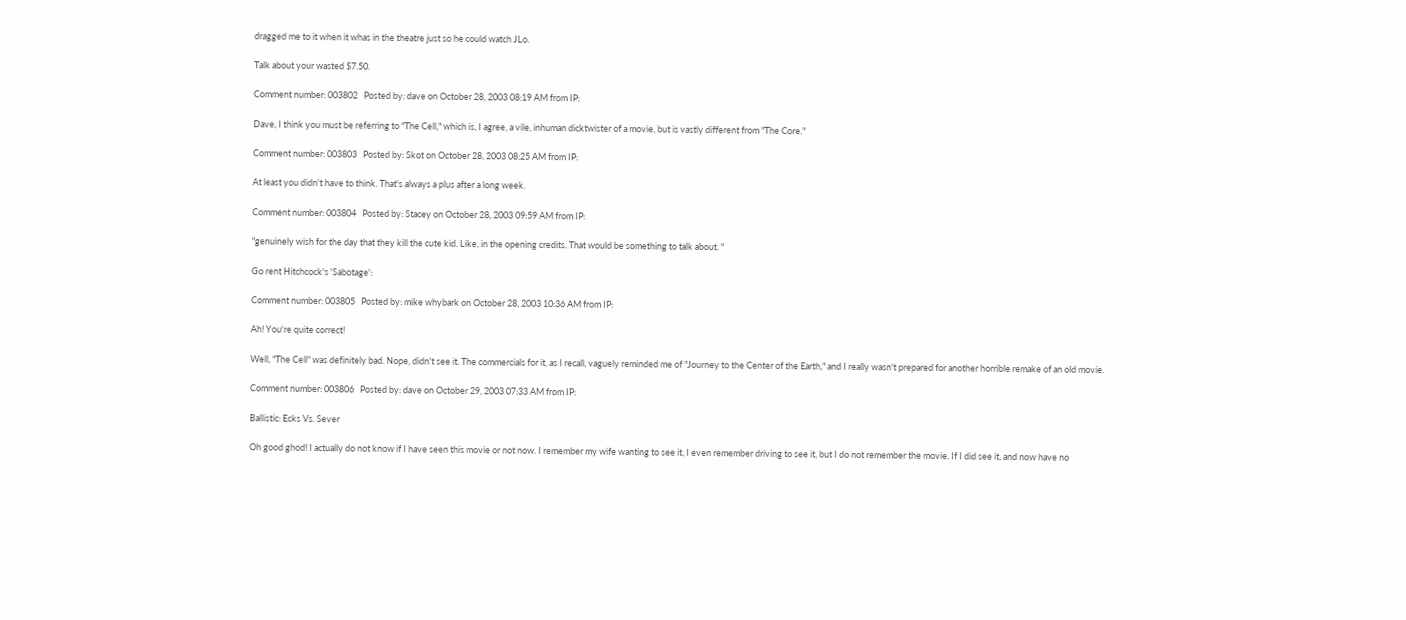dragged me to it when it whas in the theatre just so he could watch JLo.

Talk about your wasted $7.50.

Comment number: 003802   Posted by: dave on October 28, 2003 08:19 AM from IP:

Dave, I think you must be referring to "The Cell," which is, I agree, a vile, inhuman dicktwister of a movie, but is vastly different from "The Core."

Comment number: 003803   Posted by: Skot on October 28, 2003 08:25 AM from IP:

At least you didn't have to think. That's always a plus after a long week.

Comment number: 003804   Posted by: Stacey on October 28, 2003 09:59 AM from IP:

"genuinely wish for the day that they kill the cute kid. Like, in the opening credits. That would be something to talk about. "

Go rent Hitchcock's 'Sabotage':

Comment number: 003805   Posted by: mike whybark on October 28, 2003 10:36 AM from IP:

Ah! You're quite correct!

Well, "The Cell" was definitely bad. Nope, didn't see it. The commercials for it, as I recall, vaguely reminded me of "Journey to the Center of the Earth," and I really wasn't prepared for another horrible remake of an old movie.

Comment number: 003806   Posted by: dave on October 29, 2003 07:33 AM from IP:

Ballistic: Ecks Vs. Sever

Oh good ghod! I actually do not know if I have seen this movie or not now. I remember my wife wanting to see it, I even remember driving to see it, but I do not remember the movie. If I did see it, and now have no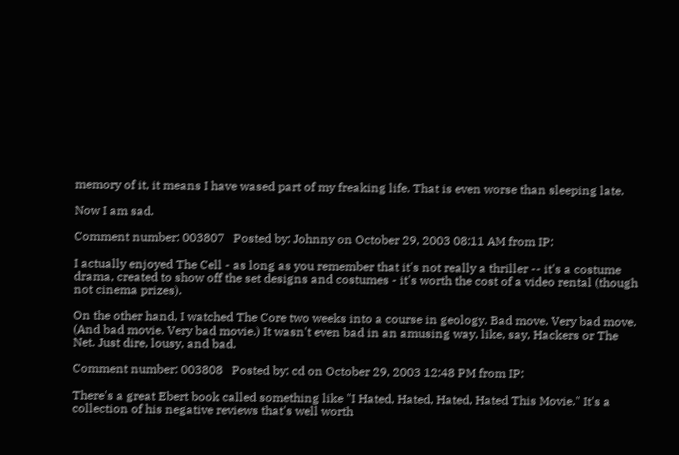memory of it, it means I have wased part of my freaking life. That is even worse than sleeping late.

Now I am sad.

Comment number: 003807   Posted by: Johnny on October 29, 2003 08:11 AM from IP:

I actually enjoyed The Cell - as long as you remember that it's not really a thriller -- it's a costume drama, created to show off the set designs and costumes - it's worth the cost of a video rental (though not cinema prizes).

On the other hand, I watched The Core two weeks into a course in geology. Bad move. Very bad move. (And bad movie. Very bad movie.) It wasn't even bad in an amusing way, like, say, Hackers or The Net. Just dire, lousy, and bad.

Comment number: 003808   Posted by: cd on October 29, 2003 12:48 PM from IP:

There's a great Ebert book called something like "I Hated, Hated, Hated, Hated This Movie." It's a collection of his negative reviews that's well worth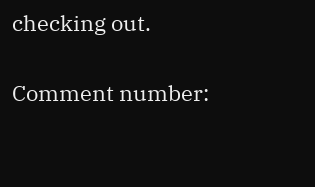checking out.

Comment number: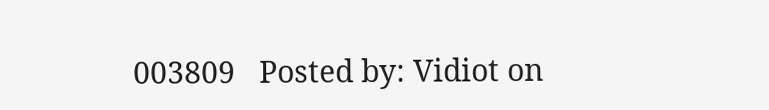003809   Posted by: Vidiot on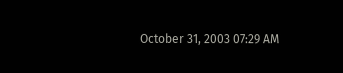October 31, 2003 07:29 AM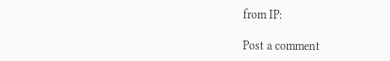from IP:

Post a comment